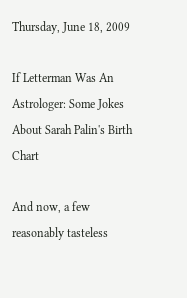Thursday, June 18, 2009

If Letterman Was An Astrologer: Some Jokes About Sarah Palin's Birth Chart

And now, a few reasonably tasteless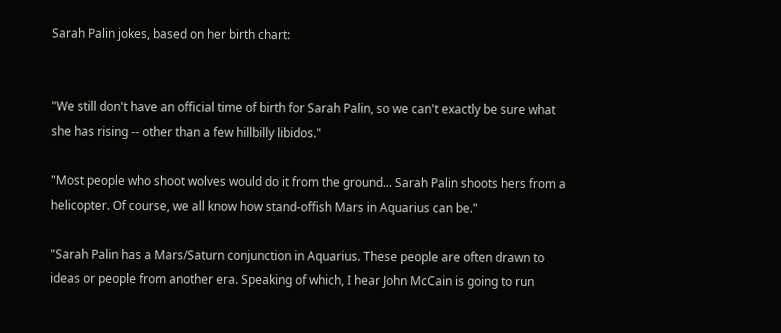Sarah Palin jokes, based on her birth chart:


"We still don't have an official time of birth for Sarah Palin, so we can't exactly be sure what she has rising -- other than a few hillbilly libidos."

"Most people who shoot wolves would do it from the ground... Sarah Palin shoots hers from a helicopter. Of course, we all know how stand-offish Mars in Aquarius can be."

"Sarah Palin has a Mars/Saturn conjunction in Aquarius. These people are often drawn to ideas or people from another era. Speaking of which, I hear John McCain is going to run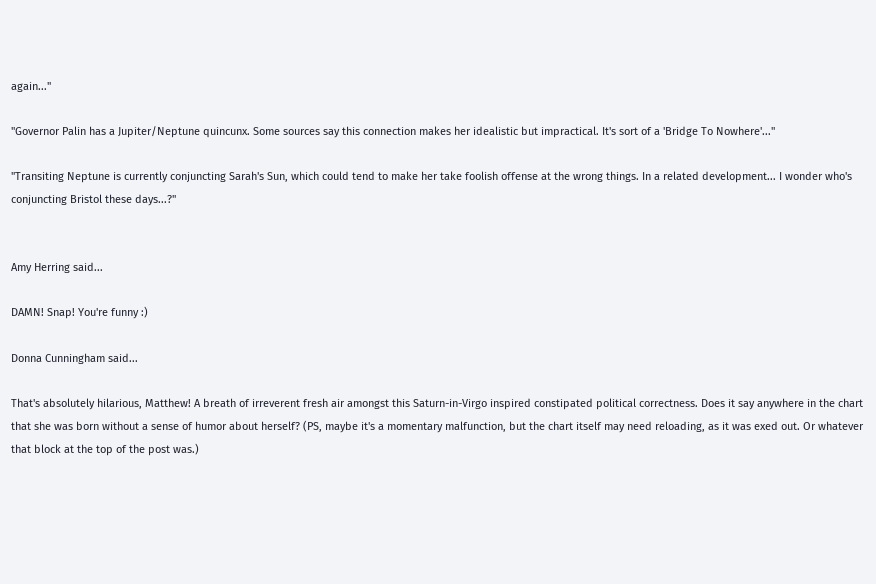again..."

"Governor Palin has a Jupiter/Neptune quincunx. Some sources say this connection makes her idealistic but impractical. It's sort of a 'Bridge To Nowhere'..."

"Transiting Neptune is currently conjuncting Sarah's Sun, which could tend to make her take foolish offense at the wrong things. In a related development... I wonder who's conjuncting Bristol these days...?"


Amy Herring said...

DAMN! Snap! You're funny :)

Donna Cunningham said...

That's absolutely hilarious, Matthew! A breath of irreverent fresh air amongst this Saturn-in-Virgo inspired constipated political correctness. Does it say anywhere in the chart that she was born without a sense of humor about herself? (PS, maybe it's a momentary malfunction, but the chart itself may need reloading, as it was exed out. Or whatever that block at the top of the post was.)